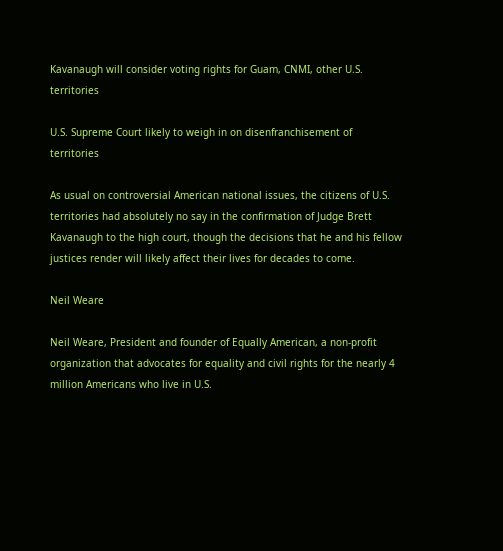Kavanaugh will consider voting rights for Guam, CNMI, other U.S. territories

U.S. Supreme Court likely to weigh in on disenfranchisement of territories

As usual on controversial American national issues, the citizens of U.S. territories had absolutely no say in the confirmation of Judge Brett Kavanaugh to the high court, though the decisions that he and his fellow justices render will likely affect their lives for decades to come.

Neil Weare

Neil Weare, President and founder of Equally American, a non-profit organization that advocates for equality and civil rights for the nearly 4 million Americans who live in U.S.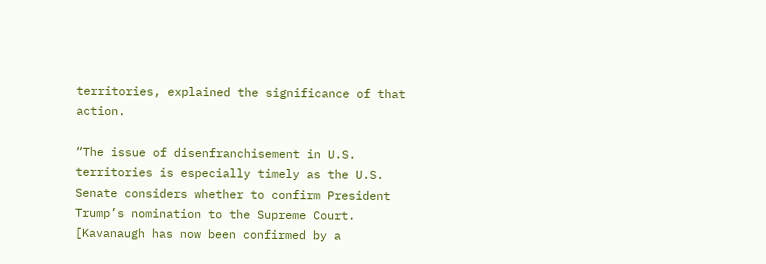territories, explained the significance of that action.

“The issue of disenfranchisement in U.S. territories is especially timely as the U.S. Senate considers whether to confirm President Trump’s nomination to the Supreme Court. [Kavanaugh has now been confirmed by a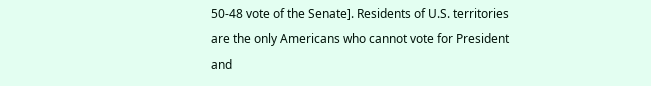50-48 vote of the Senate]. Residents of U.S. territories are the only Americans who cannot vote for President and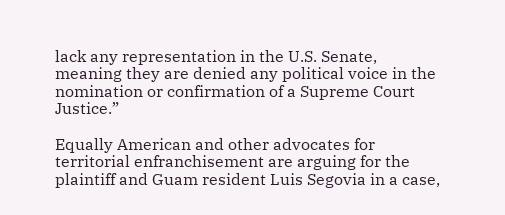lack any representation in the U.S. Senate, meaning they are denied any political voice in the nomination or confirmation of a Supreme Court Justice.”

Equally American and other advocates for territorial enfranchisement are arguing for the plaintiff and Guam resident Luis Segovia in a case,